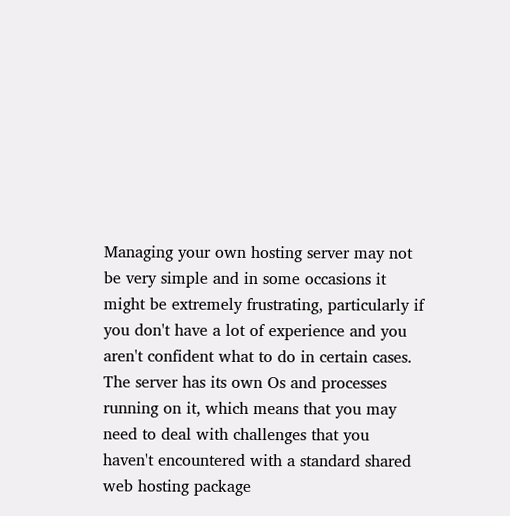Managing your own hosting server may not be very simple and in some occasions it might be extremely frustrating, particularly if you don't have a lot of experience and you aren't confident what to do in certain cases. The server has its own Os and processes running on it, which means that you may need to deal with challenges that you haven't encountered with a standard shared web hosting package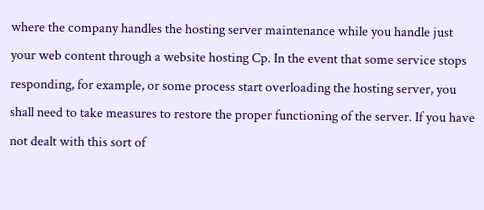where the company handles the hosting server maintenance while you handle just your web content through a website hosting Cp. In the event that some service stops responding, for example, or some process start overloading the hosting server, you shall need to take measures to restore the proper functioning of the server. If you have not dealt with this sort of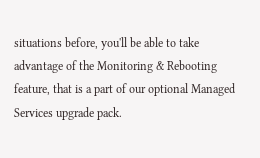situations before, you'll be able to take advantage of the Monitoring & Rebooting feature, that is a part of our optional Managed Services upgrade pack.